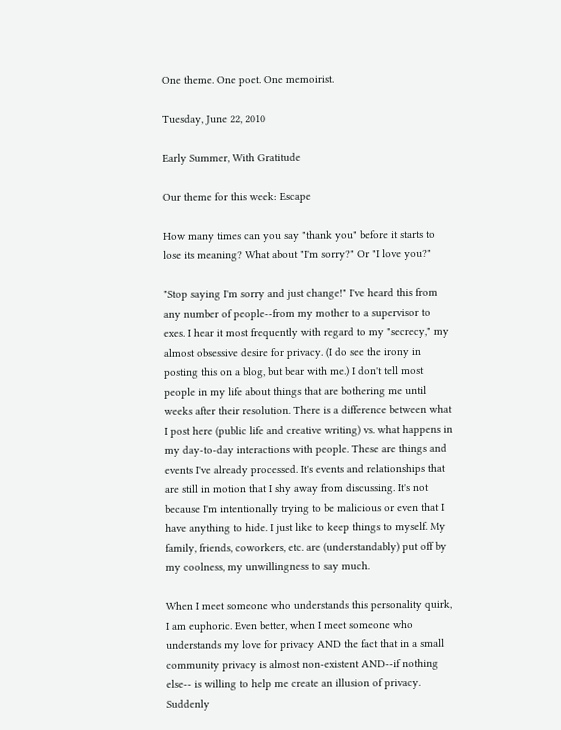One theme. One poet. One memoirist.

Tuesday, June 22, 2010

Early Summer, With Gratitude

Our theme for this week: Escape

How many times can you say "thank you" before it starts to lose its meaning? What about "I'm sorry?" Or "I love you?"

"Stop saying I'm sorry and just change!" I've heard this from any number of people--from my mother to a supervisor to exes. I hear it most frequently with regard to my "secrecy," my almost obsessive desire for privacy. (I do see the irony in posting this on a blog, but bear with me.) I don't tell most people in my life about things that are bothering me until weeks after their resolution. There is a difference between what I post here (public life and creative writing) vs. what happens in my day-to-day interactions with people. These are things and events I've already processed. It's events and relationships that are still in motion that I shy away from discussing. It's not because I'm intentionally trying to be malicious or even that I have anything to hide. I just like to keep things to myself. My family, friends, coworkers, etc. are (understandably) put off by my coolness, my unwillingness to say much.

When I meet someone who understands this personality quirk, I am euphoric. Even better, when I meet someone who understands my love for privacy AND the fact that in a small community privacy is almost non-existent AND--if nothing else-- is willing to help me create an illusion of privacy. Suddenly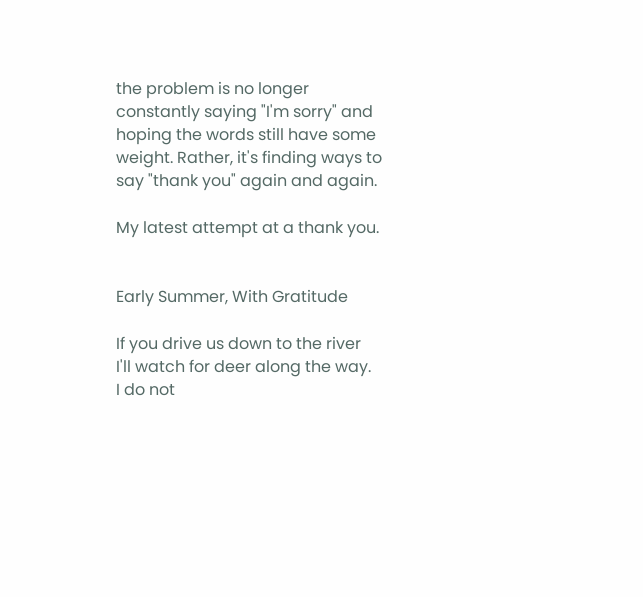the problem is no longer constantly saying "I'm sorry" and hoping the words still have some weight. Rather, it's finding ways to say "thank you" again and again.

My latest attempt at a thank you.


Early Summer, With Gratitude

If you drive us down to the river
I'll watch for deer along the way.
I do not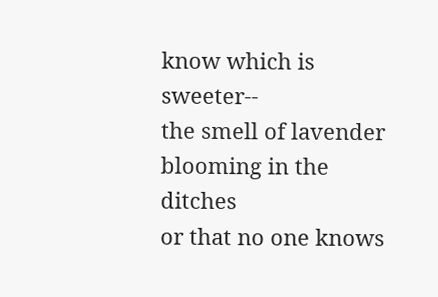know which is sweeter--
the smell of lavender blooming in the ditches
or that no one knows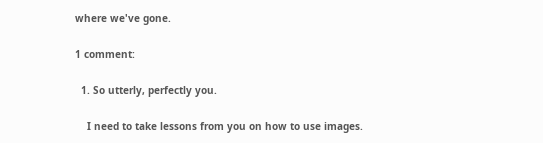where we've gone.

1 comment:

  1. So utterly, perfectly you.

    I need to take lessons from you on how to use images.